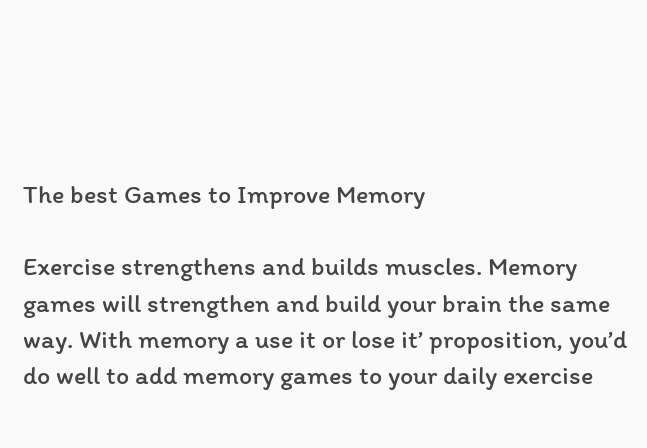The best Games to Improve Memory

Exercise strengthens and builds muscles. Memory games will strengthen and build your brain the same way. With memory a use it or lose it’ proposition, you’d do well to add memory games to your daily exercise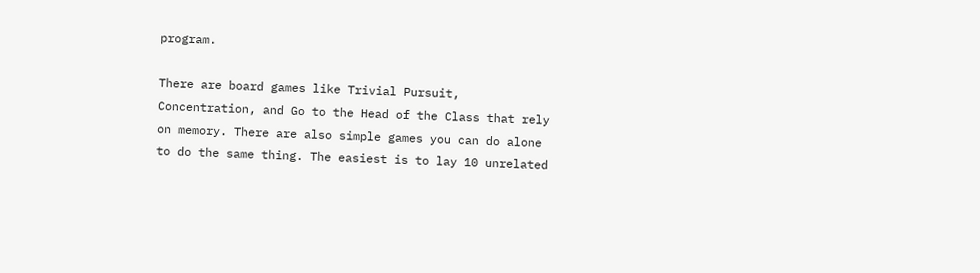program.

There are board games like Trivial Pursuit, Concentration, and Go to the Head of the Class that rely on memory. There are also simple games you can do alone to do the same thing. The easiest is to lay 10 unrelated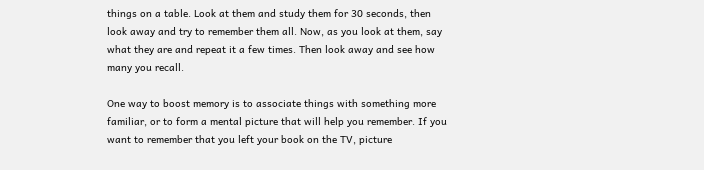things on a table. Look at them and study them for 30 seconds, then look away and try to remember them all. Now, as you look at them, say what they are and repeat it a few times. Then look away and see how many you recall.

One way to boost memory is to associate things with something more familiar, or to form a mental picture that will help you remember. If you want to remember that you left your book on the TV, picture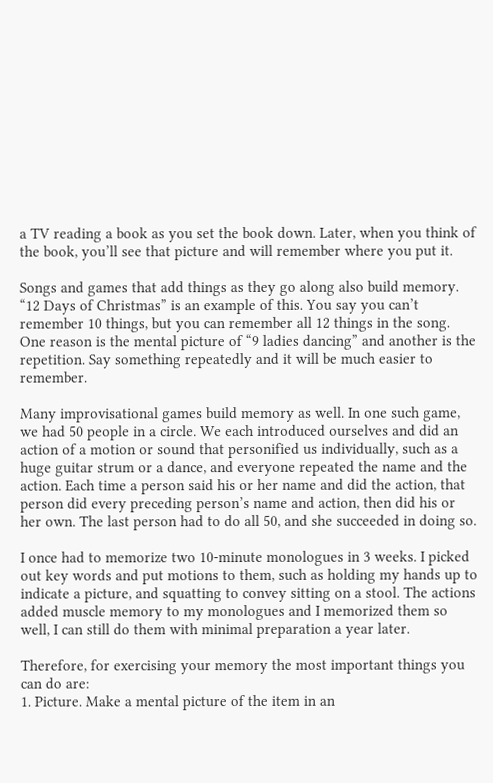a TV reading a book as you set the book down. Later, when you think of the book, you’ll see that picture and will remember where you put it.

Songs and games that add things as they go along also build memory. “12 Days of Christmas” is an example of this. You say you can’t remember 10 things, but you can remember all 12 things in the song. One reason is the mental picture of “9 ladies dancing” and another is the repetition. Say something repeatedly and it will be much easier to remember.

Many improvisational games build memory as well. In one such game, we had 50 people in a circle. We each introduced ourselves and did an action of a motion or sound that personified us individually, such as a huge guitar strum or a dance, and everyone repeated the name and the action. Each time a person said his or her name and did the action, that person did every preceding person’s name and action, then did his or her own. The last person had to do all 50, and she succeeded in doing so.

I once had to memorize two 10-minute monologues in 3 weeks. I picked out key words and put motions to them, such as holding my hands up to indicate a picture, and squatting to convey sitting on a stool. The actions added muscle memory to my monologues and I memorized them so well, I can still do them with minimal preparation a year later.

Therefore, for exercising your memory the most important things you can do are:
1. Picture. Make a mental picture of the item in an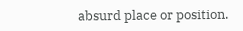absurd place or position.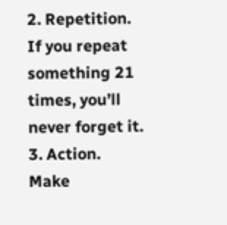2. Repetition. If you repeat something 21 times, you’ll never forget it.
3. Action. Make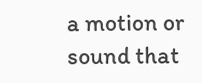a motion or sound that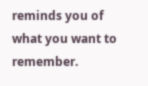reminds you of what you want to remember.